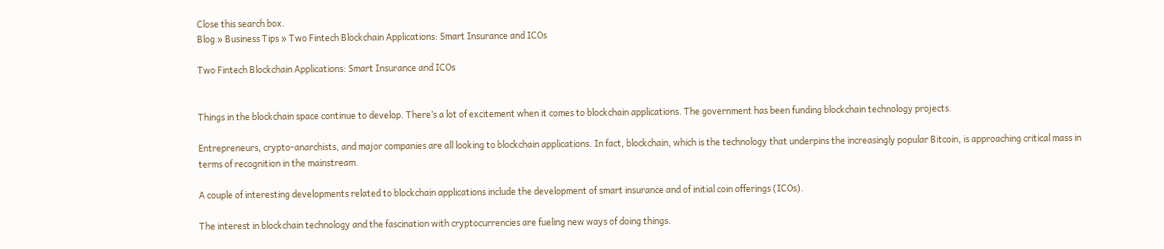Close this search box.
Blog » Business Tips » Two Fintech Blockchain Applications: Smart Insurance and ICOs

Two Fintech Blockchain Applications: Smart Insurance and ICOs


Things in the blockchain space continue to develop. There’s a lot of excitement when it comes to blockchain applications. The government has been funding blockchain technology projects.

Entrepreneurs, crypto-anarchists, and major companies are all looking to blockchain applications. In fact, blockchain, which is the technology that underpins the increasingly popular Bitcoin, is approaching critical mass in terms of recognition in the mainstream.

A couple of interesting developments related to blockchain applications include the development of smart insurance and of initial coin offerings (ICOs).

The interest in blockchain technology and the fascination with cryptocurrencies are fueling new ways of doing things.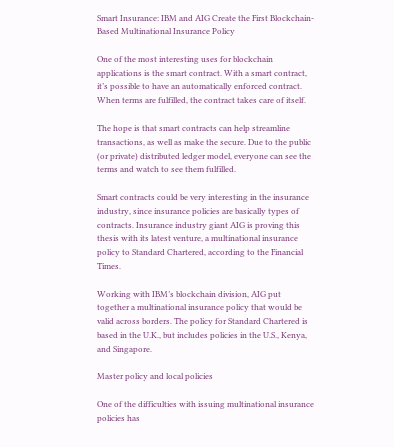Smart Insurance: IBM and AIG Create the First Blockchain-Based Multinational Insurance Policy

One of the most interesting uses for blockchain applications is the smart contract. With a smart contract, it’s possible to have an automatically enforced contract. When terms are fulfilled, the contract takes care of itself.

The hope is that smart contracts can help streamline transactions, as well as make the secure. Due to the public (or private) distributed ledger model, everyone can see the terms and watch to see them fulfilled.

Smart contracts could be very interesting in the insurance industry, since insurance policies are basically types of contracts. Insurance industry giant AIG is proving this thesis with its latest venture, a multinational insurance policy to Standard Chartered, according to the Financial Times.

Working with IBM’s blockchain division, AIG put together a multinational insurance policy that would be valid across borders. The policy for Standard Chartered is based in the U.K., but includes policies in the U.S., Kenya, and Singapore.

Master policy and local policies

One of the difficulties with issuing multinational insurance policies has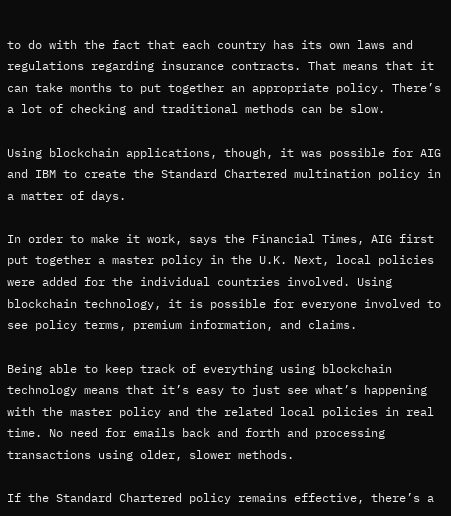to do with the fact that each country has its own laws and regulations regarding insurance contracts. That means that it can take months to put together an appropriate policy. There’s a lot of checking and traditional methods can be slow.

Using blockchain applications, though, it was possible for AIG and IBM to create the Standard Chartered multination policy in a matter of days.

In order to make it work, says the Financial Times, AIG first put together a master policy in the U.K. Next, local policies were added for the individual countries involved. Using blockchain technology, it is possible for everyone involved to see policy terms, premium information, and claims.

Being able to keep track of everything using blockchain technology means that it’s easy to just see what’s happening with the master policy and the related local policies in real time. No need for emails back and forth and processing transactions using older, slower methods.

If the Standard Chartered policy remains effective, there’s a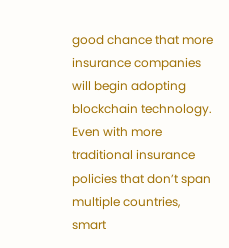good chance that more insurance companies will begin adopting blockchain technology. Even with more traditional insurance policies that don’t span multiple countries, smart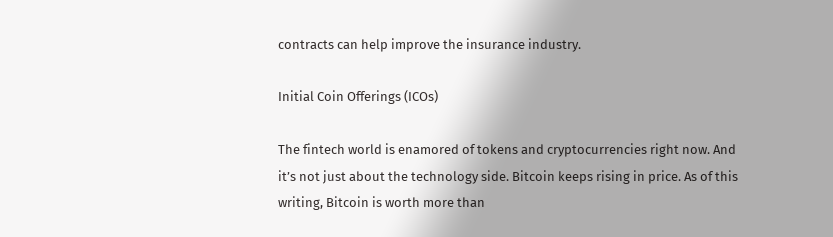contracts can help improve the insurance industry.

Initial Coin Offerings (ICOs)

The fintech world is enamored of tokens and cryptocurrencies right now. And it’s not just about the technology side. Bitcoin keeps rising in price. As of this writing, Bitcoin is worth more than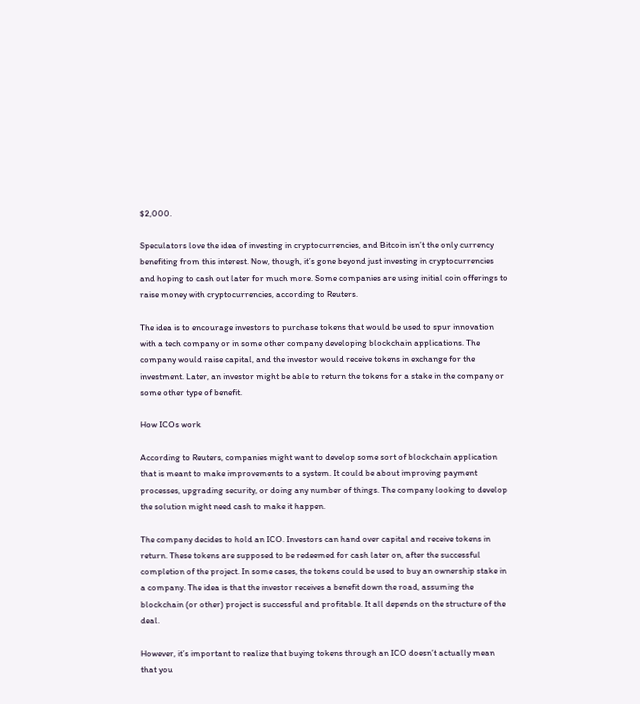$2,000.

Speculators love the idea of investing in cryptocurrencies, and Bitcoin isn’t the only currency benefiting from this interest. Now, though, it’s gone beyond just investing in cryptocurrencies and hoping to cash out later for much more. Some companies are using initial coin offerings to raise money with cryptocurrencies, according to Reuters.

The idea is to encourage investors to purchase tokens that would be used to spur innovation with a tech company or in some other company developing blockchain applications. The company would raise capital, and the investor would receive tokens in exchange for the investment. Later, an investor might be able to return the tokens for a stake in the company or some other type of benefit.

How ICOs work

According to Reuters, companies might want to develop some sort of blockchain application that is meant to make improvements to a system. It could be about improving payment processes, upgrading security, or doing any number of things. The company looking to develop the solution might need cash to make it happen.

The company decides to hold an ICO. Investors can hand over capital and receive tokens in return. These tokens are supposed to be redeemed for cash later on, after the successful completion of the project. In some cases, the tokens could be used to buy an ownership stake in a company. The idea is that the investor receives a benefit down the road, assuming the blockchain (or other) project is successful and profitable. It all depends on the structure of the deal.

However, it’s important to realize that buying tokens through an ICO doesn’t actually mean that you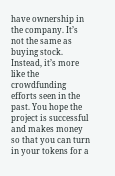have ownership in the company. It’s not the same as buying stock. Instead, it’s more like the crowdfunding efforts seen in the past. You hope the project is successful and makes money so that you can turn in your tokens for a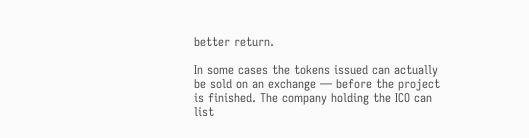better return.

In some cases the tokens issued can actually be sold on an exchange — before the project is finished. The company holding the ICO can list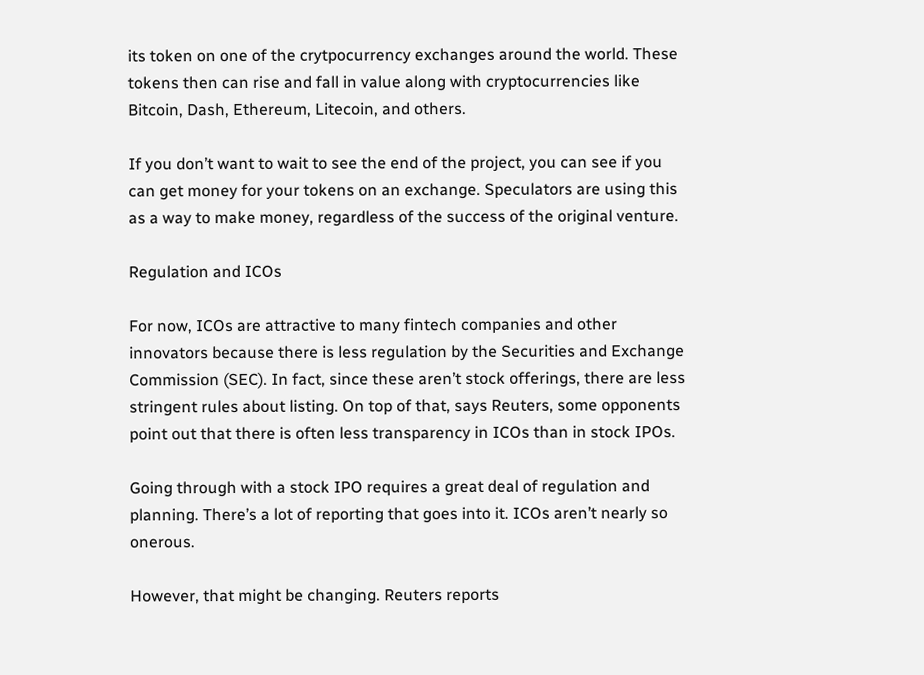its token on one of the crytpocurrency exchanges around the world. These tokens then can rise and fall in value along with cryptocurrencies like Bitcoin, Dash, Ethereum, Litecoin, and others.

If you don’t want to wait to see the end of the project, you can see if you can get money for your tokens on an exchange. Speculators are using this as a way to make money, regardless of the success of the original venture.

Regulation and ICOs

For now, ICOs are attractive to many fintech companies and other innovators because there is less regulation by the Securities and Exchange Commission (SEC). In fact, since these aren’t stock offerings, there are less stringent rules about listing. On top of that, says Reuters, some opponents point out that there is often less transparency in ICOs than in stock IPOs.

Going through with a stock IPO requires a great deal of regulation and planning. There’s a lot of reporting that goes into it. ICOs aren’t nearly so onerous.

However, that might be changing. Reuters reports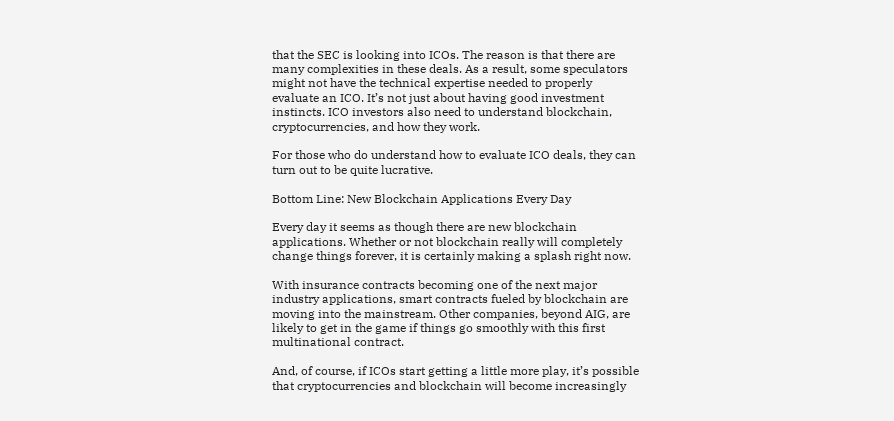that the SEC is looking into ICOs. The reason is that there are many complexities in these deals. As a result, some speculators might not have the technical expertise needed to properly evaluate an ICO. It’s not just about having good investment instincts. ICO investors also need to understand blockchain, cryptocurrencies, and how they work.

For those who do understand how to evaluate ICO deals, they can turn out to be quite lucrative.

Bottom Line: New Blockchain Applications Every Day

Every day it seems as though there are new blockchain applications. Whether or not blockchain really will completely change things forever, it is certainly making a splash right now.

With insurance contracts becoming one of the next major industry applications, smart contracts fueled by blockchain are moving into the mainstream. Other companies, beyond AIG, are likely to get in the game if things go smoothly with this first multinational contract.

And, of course, if ICOs start getting a little more play, it’s possible that cryptocurrencies and blockchain will become increasingly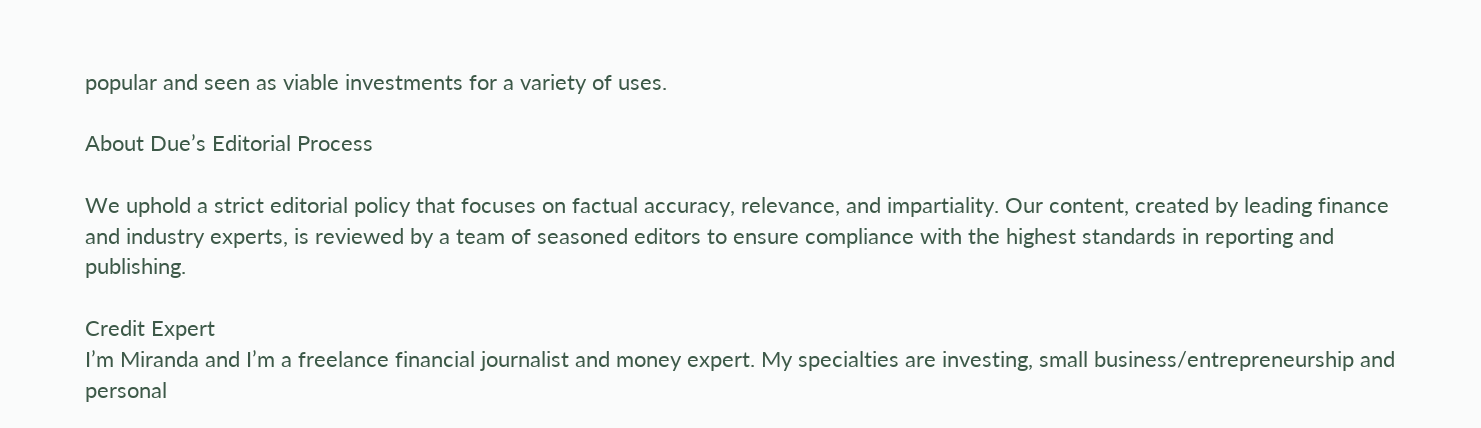popular and seen as viable investments for a variety of uses.

About Due’s Editorial Process

We uphold a strict editorial policy that focuses on factual accuracy, relevance, and impartiality. Our content, created by leading finance and industry experts, is reviewed by a team of seasoned editors to ensure compliance with the highest standards in reporting and publishing.

Credit Expert
I’m Miranda and I’m a freelance financial journalist and money expert. My specialties are investing, small business/entrepreneurship and personal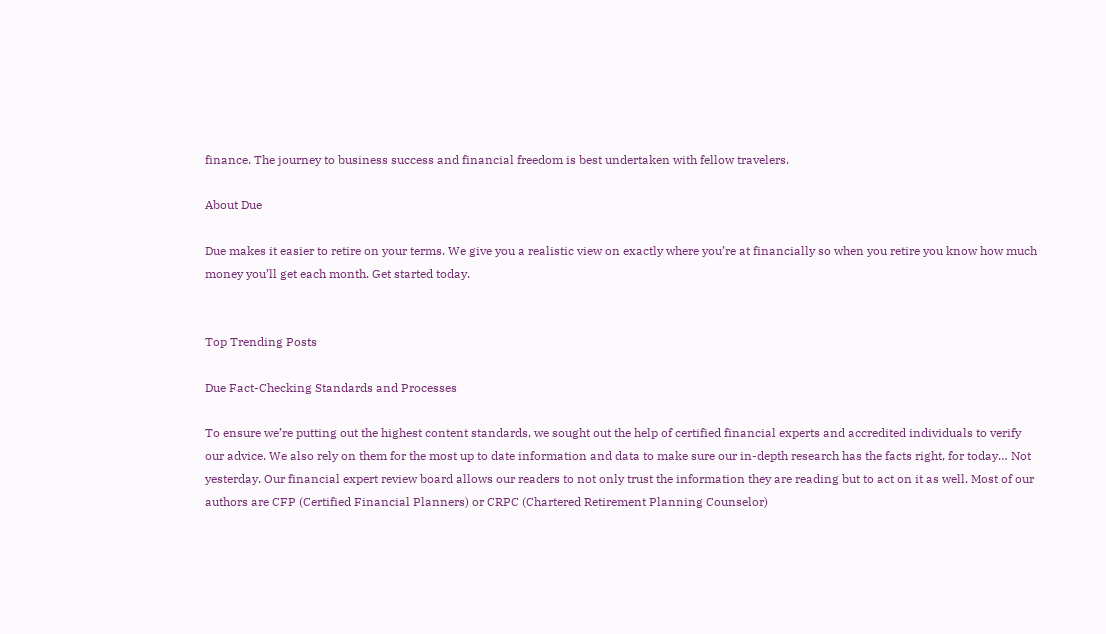finance. The journey to business success and financial freedom is best undertaken with fellow travelers.

About Due

Due makes it easier to retire on your terms. We give you a realistic view on exactly where you’re at financially so when you retire you know how much money you’ll get each month. Get started today.


Top Trending Posts

Due Fact-Checking Standards and Processes

To ensure we’re putting out the highest content standards, we sought out the help of certified financial experts and accredited individuals to verify our advice. We also rely on them for the most up to date information and data to make sure our in-depth research has the facts right, for today… Not yesterday. Our financial expert review board allows our readers to not only trust the information they are reading but to act on it as well. Most of our authors are CFP (Certified Financial Planners) or CRPC (Chartered Retirement Planning Counselor)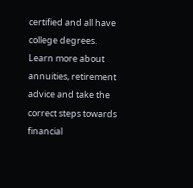certified and all have college degrees. Learn more about annuities, retirement advice and take the correct steps towards financial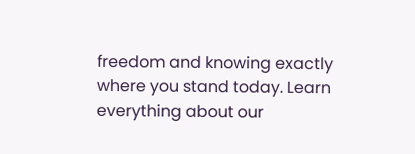freedom and knowing exactly where you stand today. Learn everything about our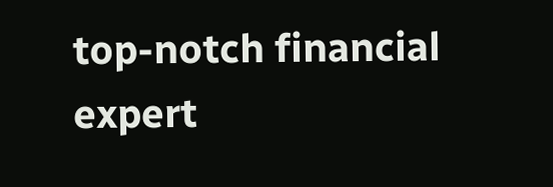top-notch financial expert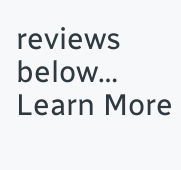reviews below… Learn More